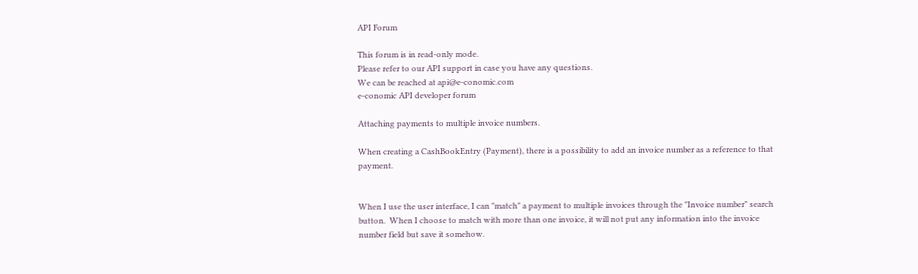API Forum

This forum is in read-only mode.
Please refer to our API support in case you have any questions.
We can be reached at api@e-conomic.com
e-conomic API developer forum

Attaching payments to multiple invoice numbers.

When creating a CashBookEntry (Payment), there is a possibility to add an invoice number as a reference to that payment.


When I use the user interface, I can "match" a payment to multiple invoices through the "Invoice number" search button.  When I choose to match with more than one invoice, it will not put any information into the invoice number field but save it somehow.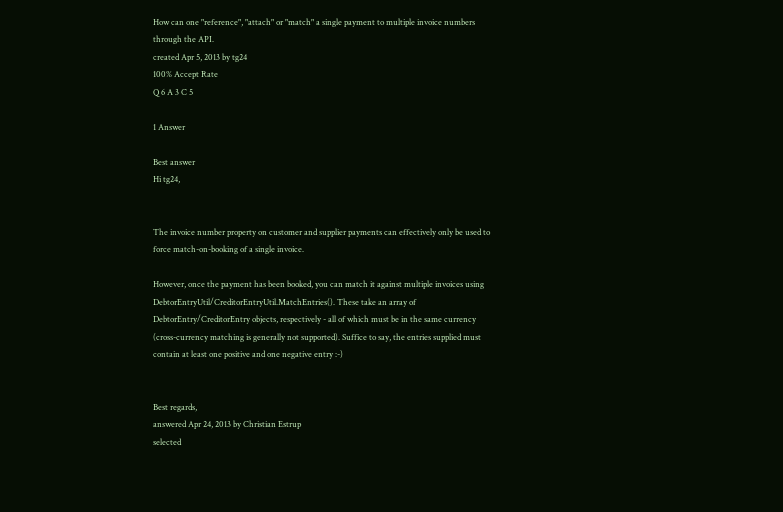How can one "reference", "attach" or "match" a single payment to multiple invoice numbers through the API.
created Apr 5, 2013 by tg24
100% Accept Rate
Q 6 A 3 C 5

1 Answer

Best answer
Hi tg24,


The invoice number property on customer and supplier payments can effectively only be used to force match-on-booking of a single invoice.

However, once the payment has been booked, you can match it against multiple invoices using DebtorEntryUtil/CreditorEntryUtil.MatchEntries(). These take an array of DebtorEntry/CreditorEntry objects, respectively - all of which must be in the same currency (cross-currency matching is generally not supported). Suffice to say, the entries supplied must contain at least one positive and one negative entry :-)


Best regards,
answered Apr 24, 2013 by Christian Estrup
selected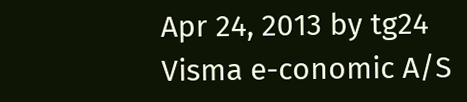Apr 24, 2013 by tg24
Visma e-conomic A/S